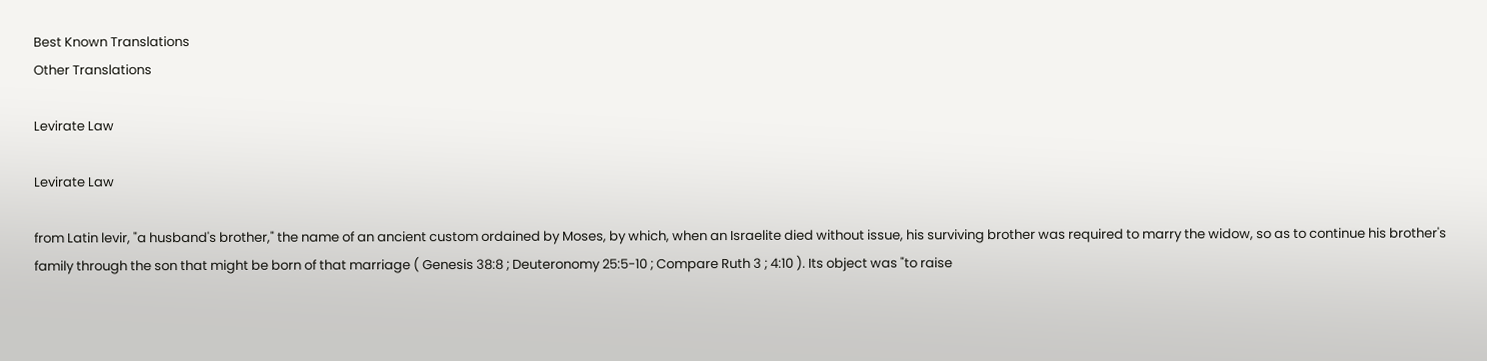Best Known Translations
Other Translations

Levirate Law

Levirate Law

from Latin levir, "a husband's brother," the name of an ancient custom ordained by Moses, by which, when an Israelite died without issue, his surviving brother was required to marry the widow, so as to continue his brother's family through the son that might be born of that marriage ( Genesis 38:8 ; Deuteronomy 25:5-10 ; Compare Ruth 3 ; 4:10 ). Its object was "to raise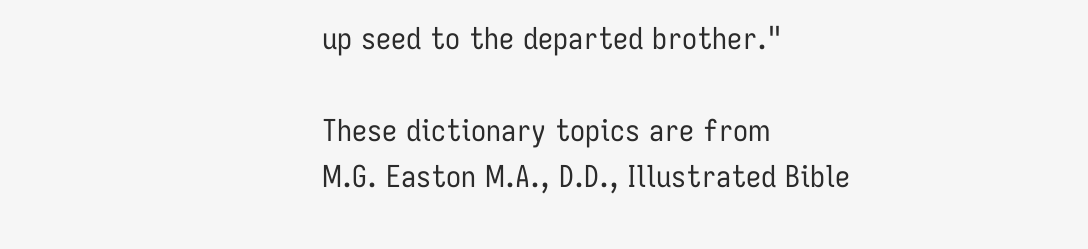up seed to the departed brother."

These dictionary topics are from
M.G. Easton M.A., D.D., Illustrated Bible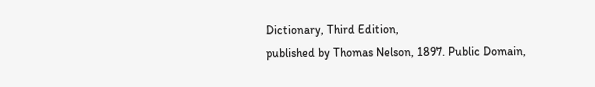Dictionary, Third Edition,
published by Thomas Nelson, 1897. Public Domain,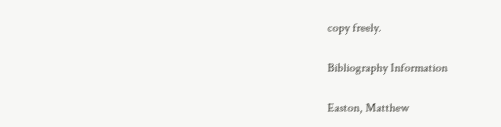copy freely.

Bibliography Information

Easton, Matthew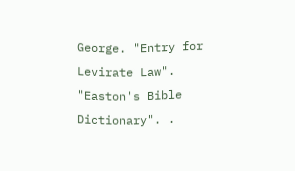George. "Entry for Levirate Law". "Easton's Bible Dictionary". .